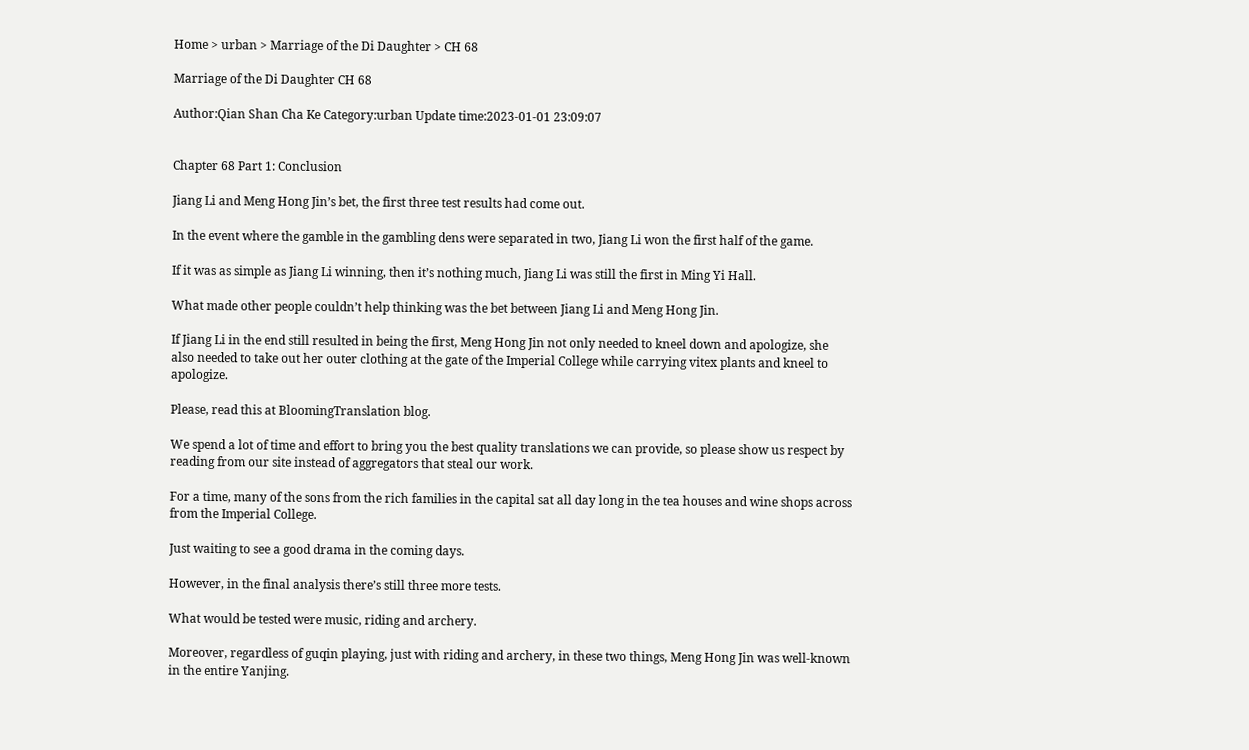Home > urban > Marriage of the Di Daughter > CH 68

Marriage of the Di Daughter CH 68

Author:Qian Shan Cha Ke Category:urban Update time:2023-01-01 23:09:07


Chapter 68 Part 1: Conclusion

Jiang Li and Meng Hong Jin’s bet, the first three test results had come out.

In the event where the gamble in the gambling dens were separated in two, Jiang Li won the first half of the game.

If it was as simple as Jiang Li winning, then it’s nothing much, Jiang Li was still the first in Ming Yi Hall.

What made other people couldn’t help thinking was the bet between Jiang Li and Meng Hong Jin.

If Jiang Li in the end still resulted in being the first, Meng Hong Jin not only needed to kneel down and apologize, she also needed to take out her outer clothing at the gate of the Imperial College while carrying vitex plants and kneel to apologize.

Please, read this at BloomingTranslation blog.

We spend a lot of time and effort to bring you the best quality translations we can provide, so please show us respect by reading from our site instead of aggregators that steal our work.

For a time, many of the sons from the rich families in the capital sat all day long in the tea houses and wine shops across from the Imperial College.

Just waiting to see a good drama in the coming days.

However, in the final analysis there’s still three more tests.

What would be tested were music, riding and archery.

Moreover, regardless of guqin playing, just with riding and archery, in these two things, Meng Hong Jin was well-known in the entire Yanjing.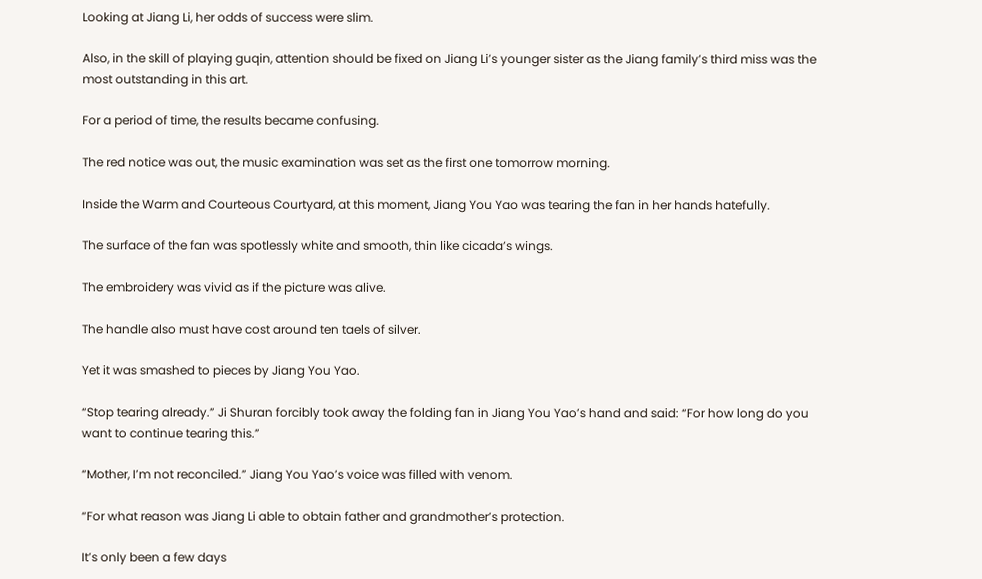Looking at Jiang Li, her odds of success were slim.

Also, in the skill of playing guqin, attention should be fixed on Jiang Li’s younger sister as the Jiang family’s third miss was the most outstanding in this art.

For a period of time, the results became confusing.

The red notice was out, the music examination was set as the first one tomorrow morning.

Inside the Warm and Courteous Courtyard, at this moment, Jiang You Yao was tearing the fan in her hands hatefully.

The surface of the fan was spotlessly white and smooth, thin like cicada’s wings.

The embroidery was vivid as if the picture was alive.

The handle also must have cost around ten taels of silver.

Yet it was smashed to pieces by Jiang You Yao.

“Stop tearing already.” Ji Shuran forcibly took away the folding fan in Jiang You Yao’s hand and said: “For how long do you want to continue tearing this.”

“Mother, I’m not reconciled.” Jiang You Yao’s voice was filled with venom.

“For what reason was Jiang Li able to obtain father and grandmother’s protection.

It’s only been a few days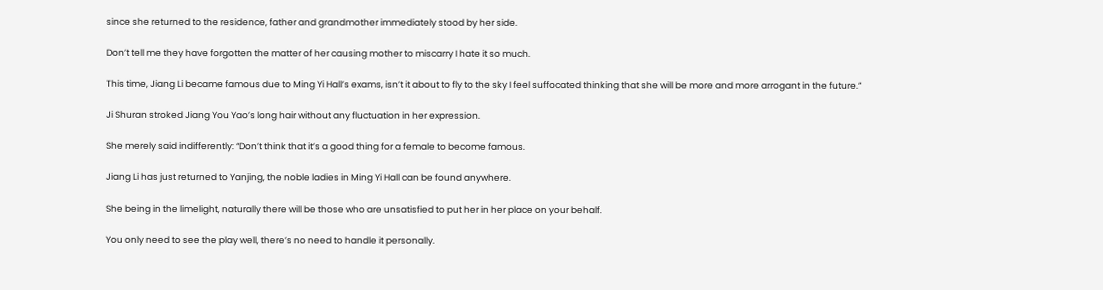since she returned to the residence, father and grandmother immediately stood by her side.

Don’t tell me they have forgotten the matter of her causing mother to miscarry I hate it so much.

This time, Jiang Li became famous due to Ming Yi Hall’s exams, isn’t it about to fly to the sky I feel suffocated thinking that she will be more and more arrogant in the future.”

Ji Shuran stroked Jiang You Yao’s long hair without any fluctuation in her expression.

She merely said indifferently: “Don’t think that it’s a good thing for a female to become famous.

Jiang Li has just returned to Yanjing, the noble ladies in Ming Yi Hall can be found anywhere.

She being in the limelight, naturally there will be those who are unsatisfied to put her in her place on your behalf.

You only need to see the play well, there’s no need to handle it personally.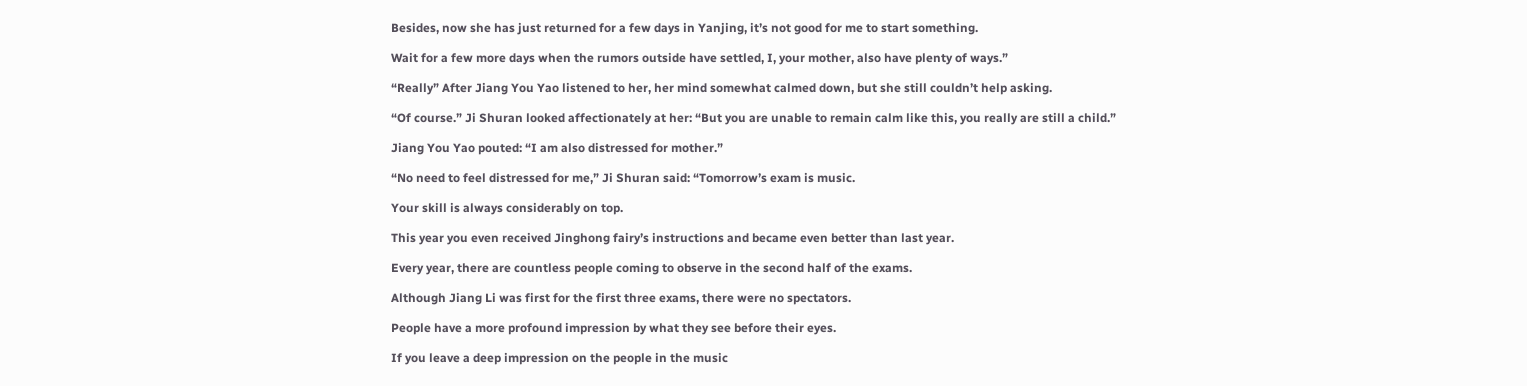Besides, now she has just returned for a few days in Yanjing, it’s not good for me to start something.

Wait for a few more days when the rumors outside have settled, I, your mother, also have plenty of ways.”

“Really” After Jiang You Yao listened to her, her mind somewhat calmed down, but she still couldn’t help asking.

“Of course.” Ji Shuran looked affectionately at her: “But you are unable to remain calm like this, you really are still a child.”

Jiang You Yao pouted: “I am also distressed for mother.”

“No need to feel distressed for me,” Ji Shuran said: “Tomorrow’s exam is music.

Your skill is always considerably on top.

This year you even received Jinghong fairy’s instructions and became even better than last year.

Every year, there are countless people coming to observe in the second half of the exams.

Although Jiang Li was first for the first three exams, there were no spectators.

People have a more profound impression by what they see before their eyes.

If you leave a deep impression on the people in the music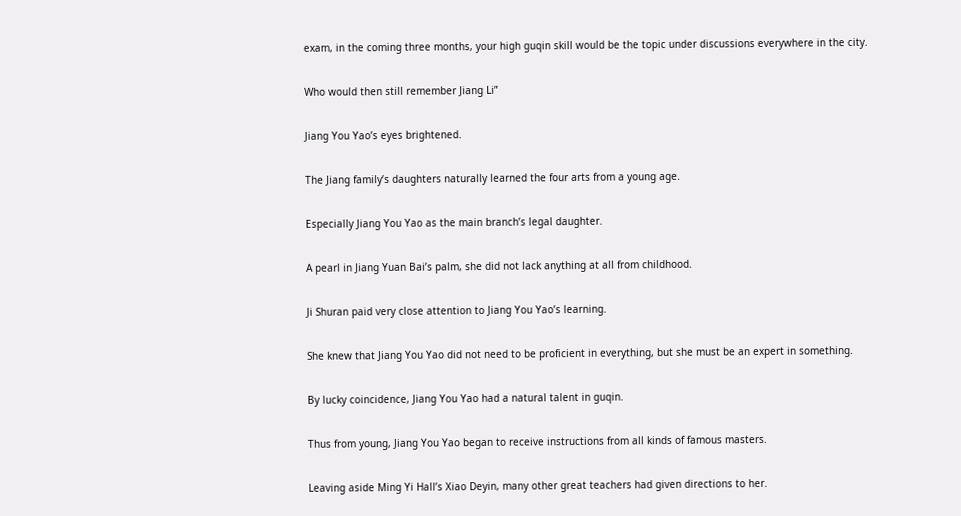exam, in the coming three months, your high guqin skill would be the topic under discussions everywhere in the city.

Who would then still remember Jiang Li”

Jiang You Yao’s eyes brightened.

The Jiang family’s daughters naturally learned the four arts from a young age.

Especially Jiang You Yao as the main branch’s legal daughter.

A pearl in Jiang Yuan Bai’s palm, she did not lack anything at all from childhood.

Ji Shuran paid very close attention to Jiang You Yao’s learning.

She knew that Jiang You Yao did not need to be proficient in everything, but she must be an expert in something.

By lucky coincidence, Jiang You Yao had a natural talent in guqin.

Thus from young, Jiang You Yao began to receive instructions from all kinds of famous masters.

Leaving aside Ming Yi Hall’s Xiao Deyin, many other great teachers had given directions to her.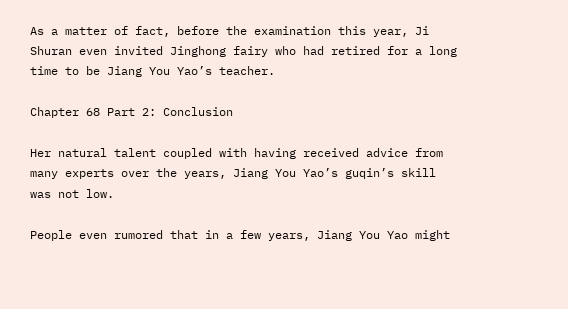As a matter of fact, before the examination this year, Ji Shuran even invited Jinghong fairy who had retired for a long time to be Jiang You Yao’s teacher.

Chapter 68 Part 2: Conclusion

Her natural talent coupled with having received advice from many experts over the years, Jiang You Yao’s guqin’s skill was not low.

People even rumored that in a few years, Jiang You Yao might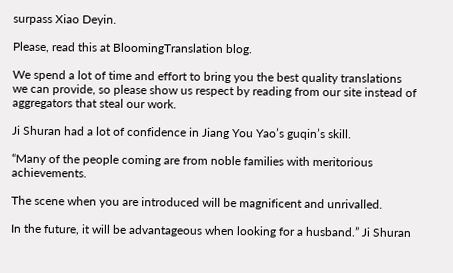surpass Xiao Deyin.

Please, read this at BloomingTranslation blog.

We spend a lot of time and effort to bring you the best quality translations we can provide, so please show us respect by reading from our site instead of aggregators that steal our work.

Ji Shuran had a lot of confidence in Jiang You Yao’s guqin’s skill.

“Many of the people coming are from noble families with meritorious achievements.

The scene when you are introduced will be magnificent and unrivalled.

In the future, it will be advantageous when looking for a husband.” Ji Shuran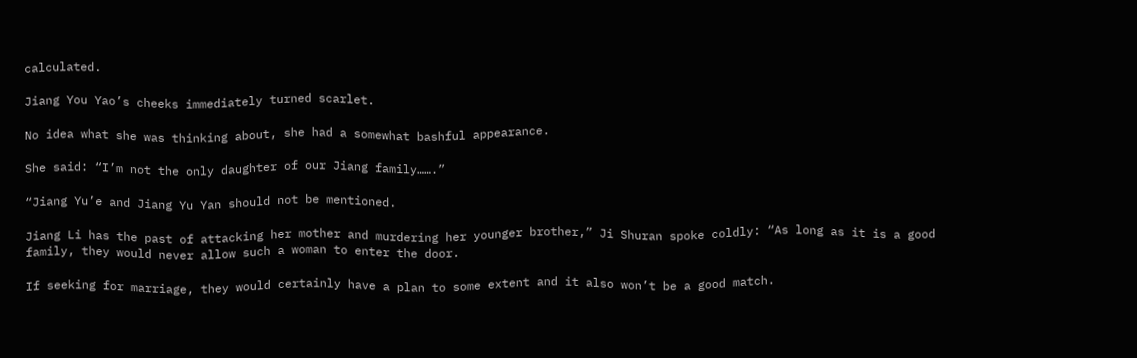calculated.

Jiang You Yao’s cheeks immediately turned scarlet.

No idea what she was thinking about, she had a somewhat bashful appearance.

She said: “I’m not the only daughter of our Jiang family…….”

“Jiang Yu’e and Jiang Yu Yan should not be mentioned.

Jiang Li has the past of attacking her mother and murdering her younger brother,” Ji Shuran spoke coldly: “As long as it is a good family, they would never allow such a woman to enter the door.

If seeking for marriage, they would certainly have a plan to some extent and it also won’t be a good match.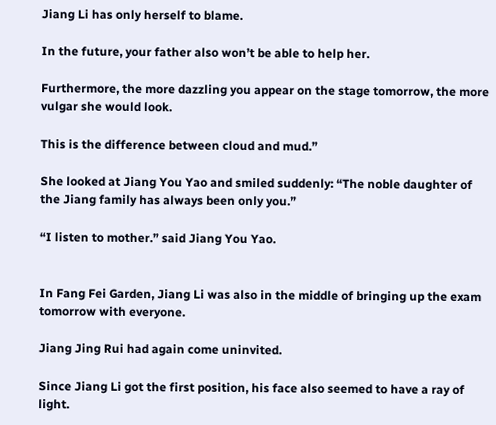Jiang Li has only herself to blame.

In the future, your father also won’t be able to help her.

Furthermore, the more dazzling you appear on the stage tomorrow, the more vulgar she would look.

This is the difference between cloud and mud.”

She looked at Jiang You Yao and smiled suddenly: “The noble daughter of the Jiang family has always been only you.”

“I listen to mother.” said Jiang You Yao.


In Fang Fei Garden, Jiang Li was also in the middle of bringing up the exam tomorrow with everyone.

Jiang Jing Rui had again come uninvited.

Since Jiang Li got the first position, his face also seemed to have a ray of light.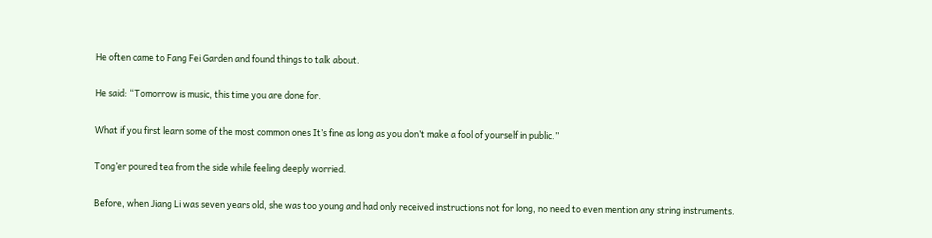He often came to Fang Fei Garden and found things to talk about.

He said: “Tomorrow is music, this time you are done for.

What if you first learn some of the most common ones It’s fine as long as you don’t make a fool of yourself in public.”

Tong’er poured tea from the side while feeling deeply worried.

Before, when Jiang Li was seven years old, she was too young and had only received instructions not for long, no need to even mention any string instruments.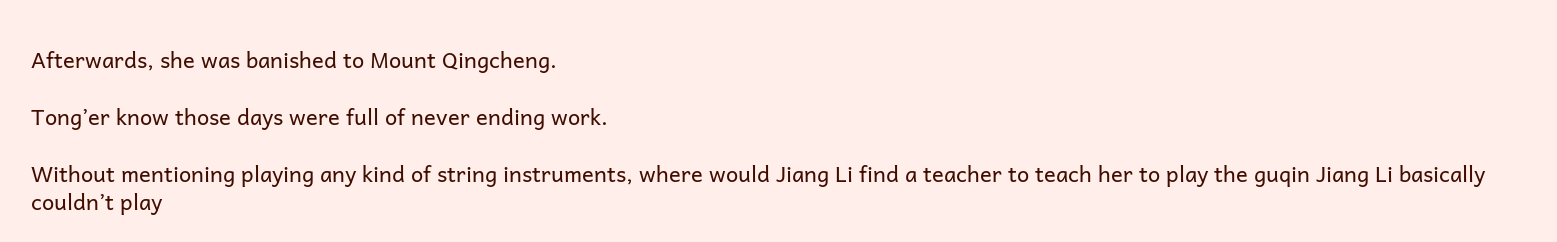Afterwards, she was banished to Mount Qingcheng.

Tong’er know those days were full of never ending work.

Without mentioning playing any kind of string instruments, where would Jiang Li find a teacher to teach her to play the guqin Jiang Li basically couldn’t play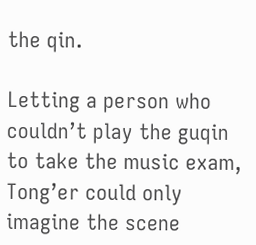the qin.

Letting a person who couldn’t play the guqin to take the music exam, Tong’er could only imagine the scene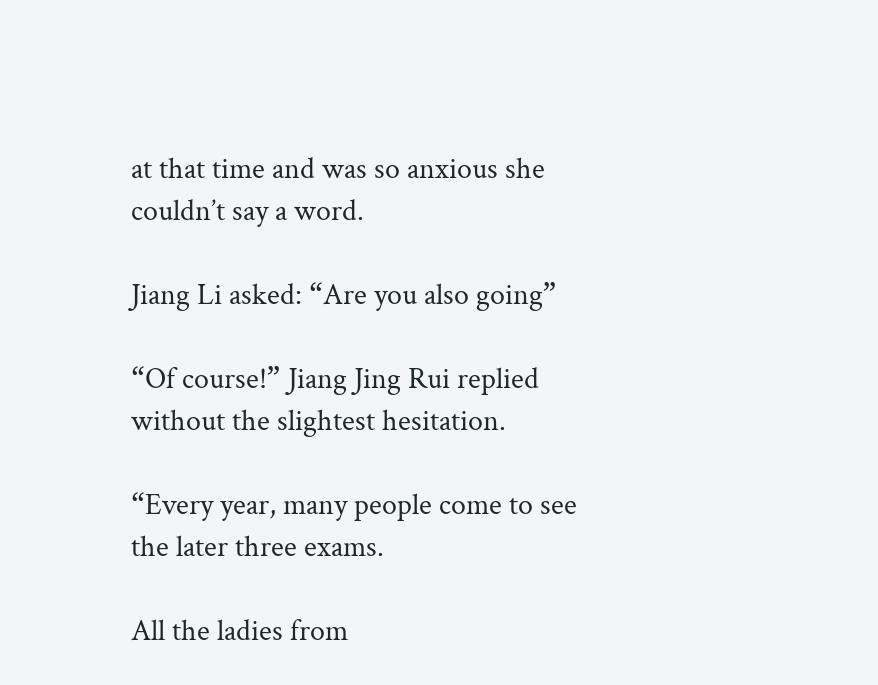at that time and was so anxious she couldn’t say a word.

Jiang Li asked: “Are you also going”

“Of course!” Jiang Jing Rui replied without the slightest hesitation.

“Every year, many people come to see the later three exams.

All the ladies from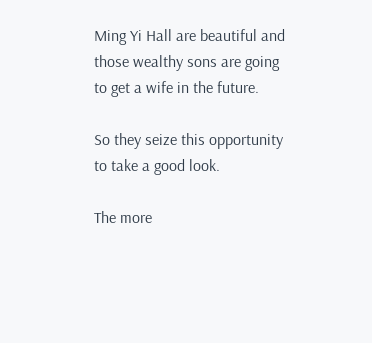Ming Yi Hall are beautiful and those wealthy sons are going to get a wife in the future.

So they seize this opportunity to take a good look.

The more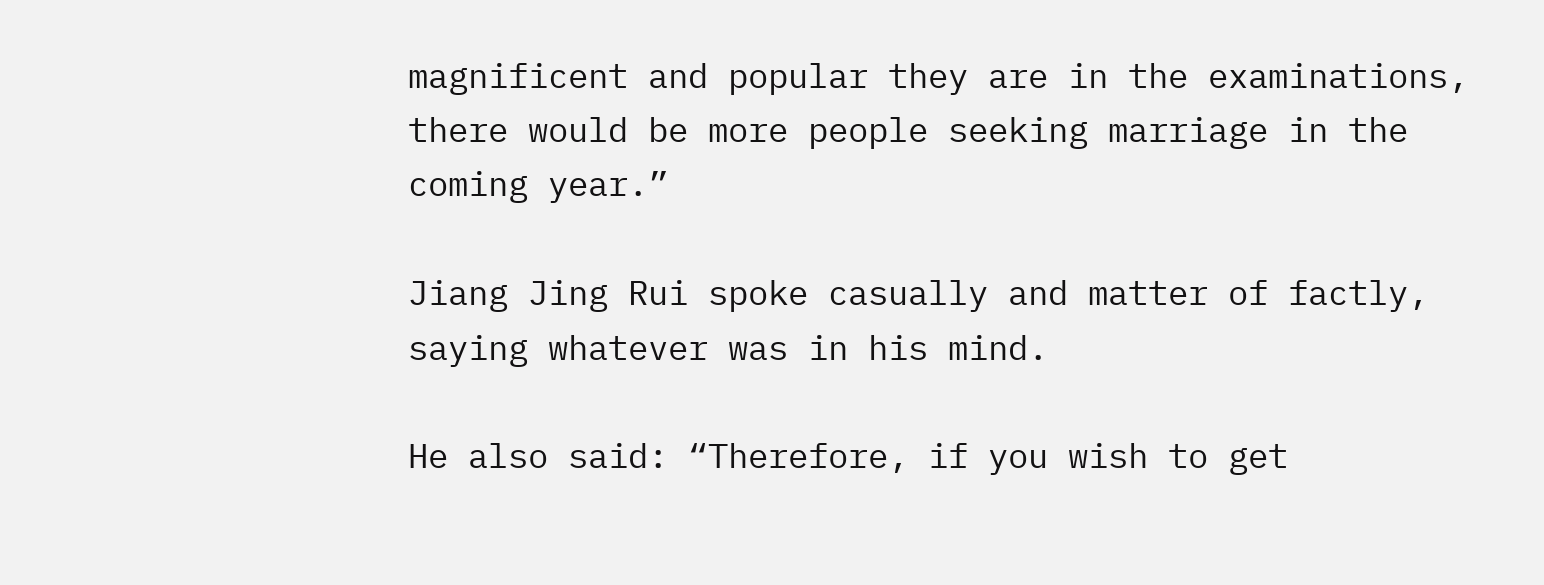magnificent and popular they are in the examinations, there would be more people seeking marriage in the coming year.”

Jiang Jing Rui spoke casually and matter of factly, saying whatever was in his mind.

He also said: “Therefore, if you wish to get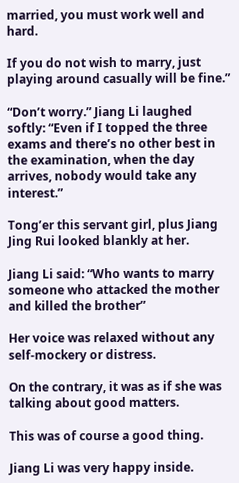married, you must work well and hard.

If you do not wish to marry, just playing around casually will be fine.”

“Don’t worry.” Jiang Li laughed softly: “Even if I topped the three exams and there’s no other best in the examination, when the day arrives, nobody would take any interest.”

Tong’er this servant girl, plus Jiang Jing Rui looked blankly at her.

Jiang Li said: “Who wants to marry someone who attacked the mother and killed the brother”

Her voice was relaxed without any self-mockery or distress.

On the contrary, it was as if she was talking about good matters.

This was of course a good thing.

Jiang Li was very happy inside.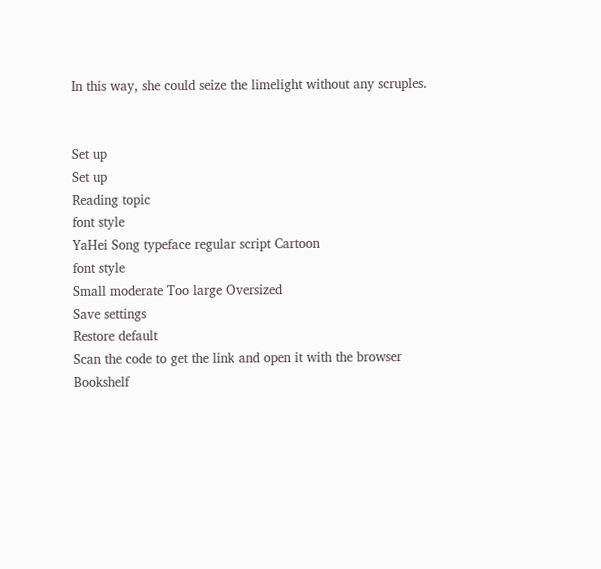In this way, she could seize the limelight without any scruples.


Set up
Set up
Reading topic
font style
YaHei Song typeface regular script Cartoon
font style
Small moderate Too large Oversized
Save settings
Restore default
Scan the code to get the link and open it with the browser
Bookshelf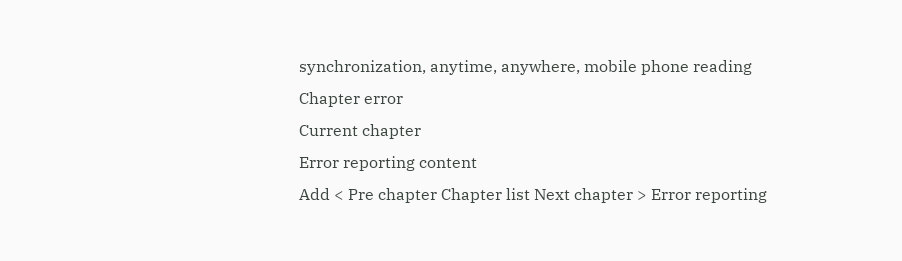synchronization, anytime, anywhere, mobile phone reading
Chapter error
Current chapter
Error reporting content
Add < Pre chapter Chapter list Next chapter > Error reporting